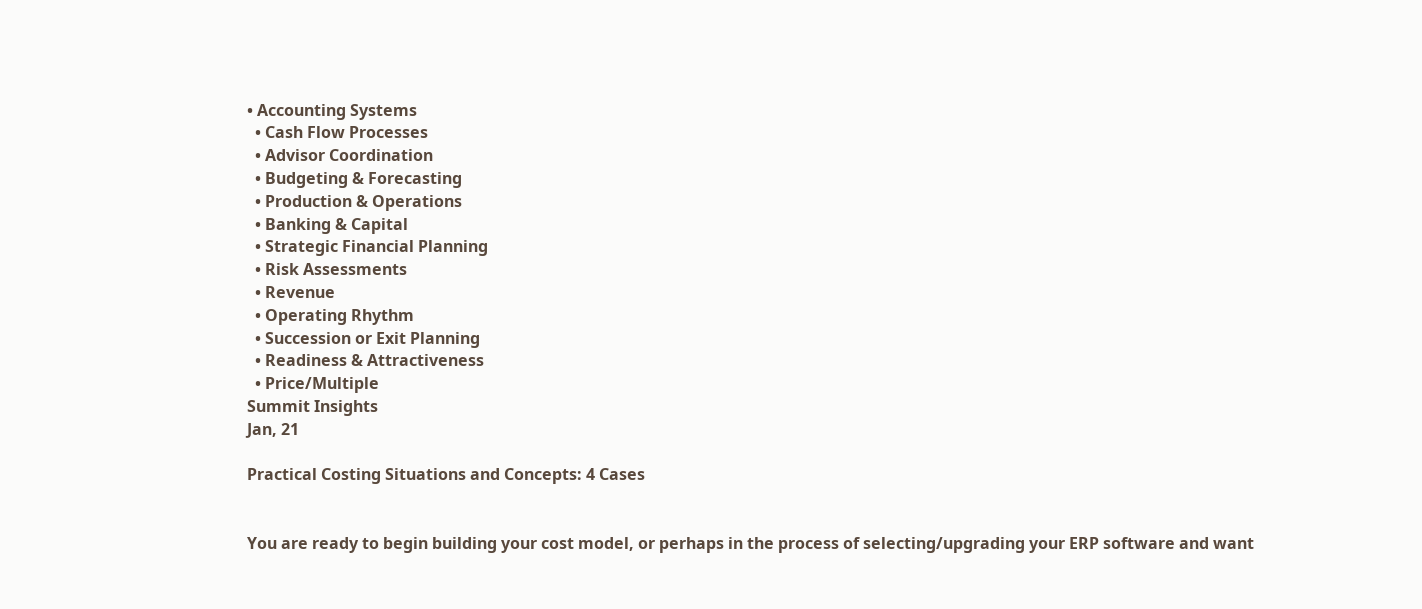• Accounting Systems
  • Cash Flow Processes
  • Advisor Coordination
  • Budgeting & Forecasting
  • Production & Operations
  • Banking & Capital
  • Strategic Financial Planning
  • Risk Assessments
  • Revenue
  • Operating Rhythm
  • Succession or Exit Planning
  • Readiness & Attractiveness
  • Price/Multiple
Summit Insights
Jan, 21

Practical Costing Situations and Concepts: 4 Cases


You are ready to begin building your cost model, or perhaps in the process of selecting/upgrading your ERP software and want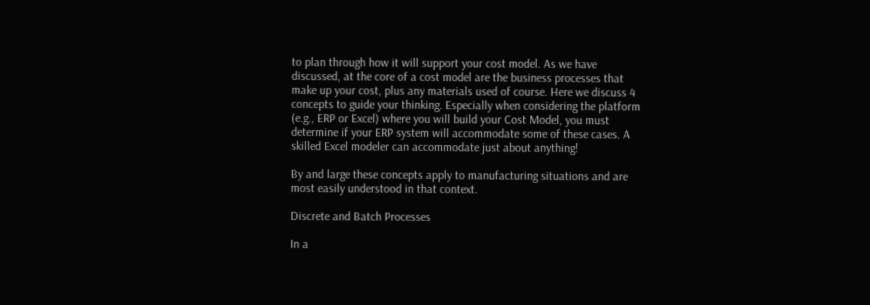to plan through how it will support your cost model. As we have discussed, at the core of a cost model are the business processes that make up your cost, plus any materials used of course. Here we discuss 4 concepts to guide your thinking. Especially when considering the platform (e.g., ERP or Excel) where you will build your Cost Model, you must determine if your ERP system will accommodate some of these cases. A skilled Excel modeler can accommodate just about anything!

By and large these concepts apply to manufacturing situations and are most easily understood in that context.

Discrete and Batch Processes

In a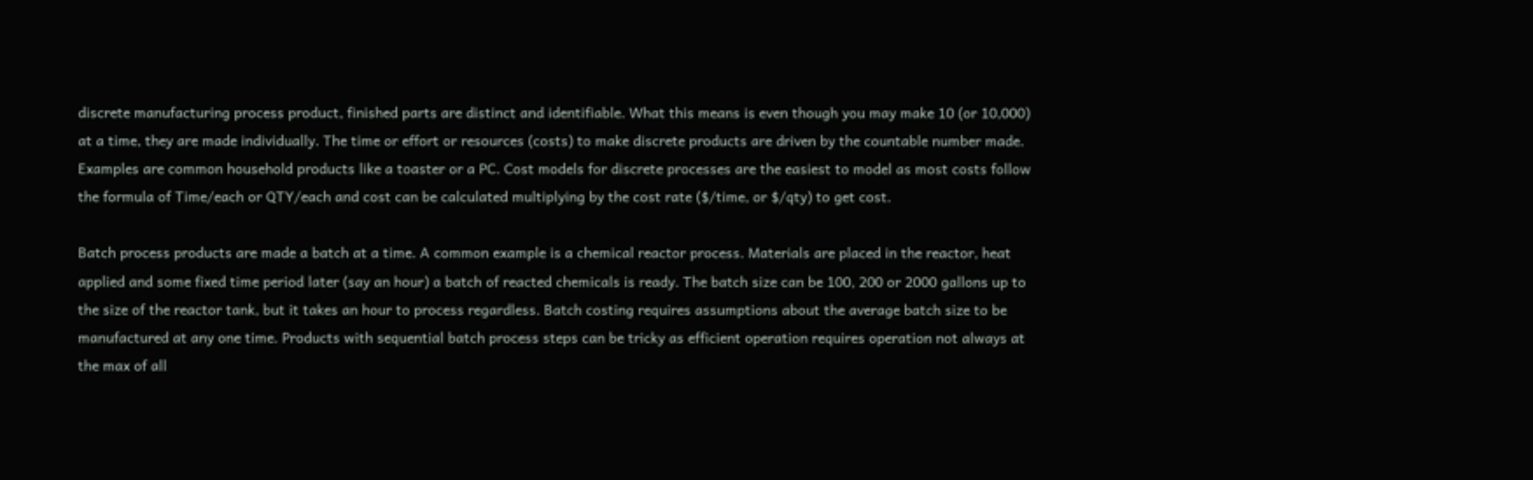discrete manufacturing process product, finished parts are distinct and identifiable. What this means is even though you may make 10 (or 10,000) at a time, they are made individually. The time or effort or resources (costs) to make discrete products are driven by the countable number made. Examples are common household products like a toaster or a PC. Cost models for discrete processes are the easiest to model as most costs follow the formula of Time/each or QTY/each and cost can be calculated multiplying by the cost rate ($/time, or $/qty) to get cost.

Batch process products are made a batch at a time. A common example is a chemical reactor process. Materials are placed in the reactor, heat applied and some fixed time period later (say an hour) a batch of reacted chemicals is ready. The batch size can be 100, 200 or 2000 gallons up to the size of the reactor tank, but it takes an hour to process regardless. Batch costing requires assumptions about the average batch size to be manufactured at any one time. Products with sequential batch process steps can be tricky as efficient operation requires operation not always at the max of all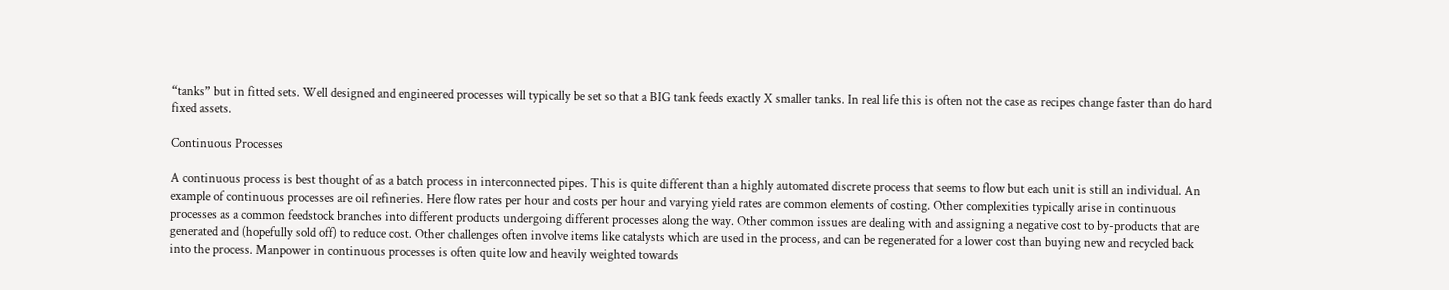“tanks” but in fitted sets. Well designed and engineered processes will typically be set so that a BIG tank feeds exactly X smaller tanks. In real life this is often not the case as recipes change faster than do hard fixed assets.

Continuous Processes

A continuous process is best thought of as a batch process in interconnected pipes. This is quite different than a highly automated discrete process that seems to flow but each unit is still an individual. An example of continuous processes are oil refineries. Here flow rates per hour and costs per hour and varying yield rates are common elements of costing. Other complexities typically arise in continuous processes as a common feedstock branches into different products undergoing different processes along the way. Other common issues are dealing with and assigning a negative cost to by-products that are generated and (hopefully sold off) to reduce cost. Other challenges often involve items like catalysts which are used in the process, and can be regenerated for a lower cost than buying new and recycled back into the process. Manpower in continuous processes is often quite low and heavily weighted towards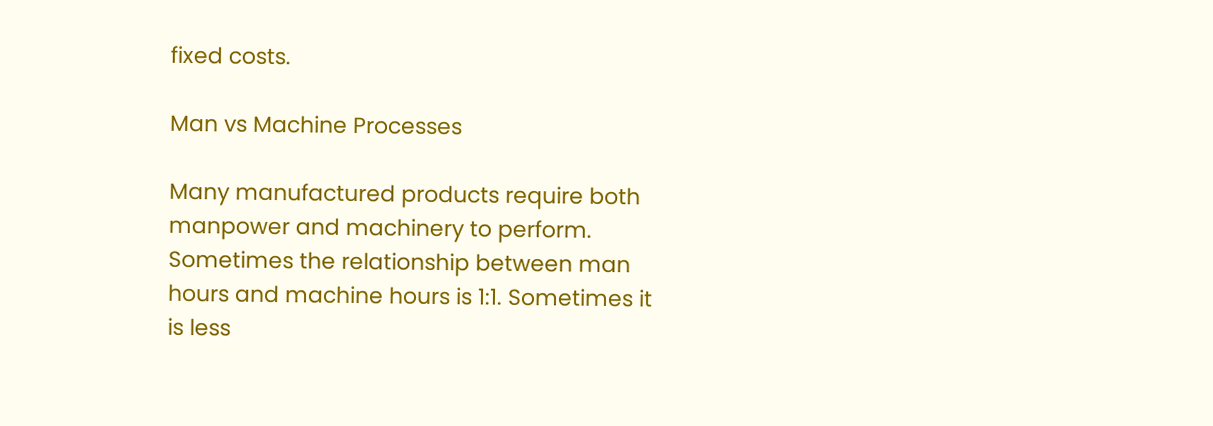fixed costs.

Man vs Machine Processes

Many manufactured products require both manpower and machinery to perform. Sometimes the relationship between man hours and machine hours is 1:1. Sometimes it is less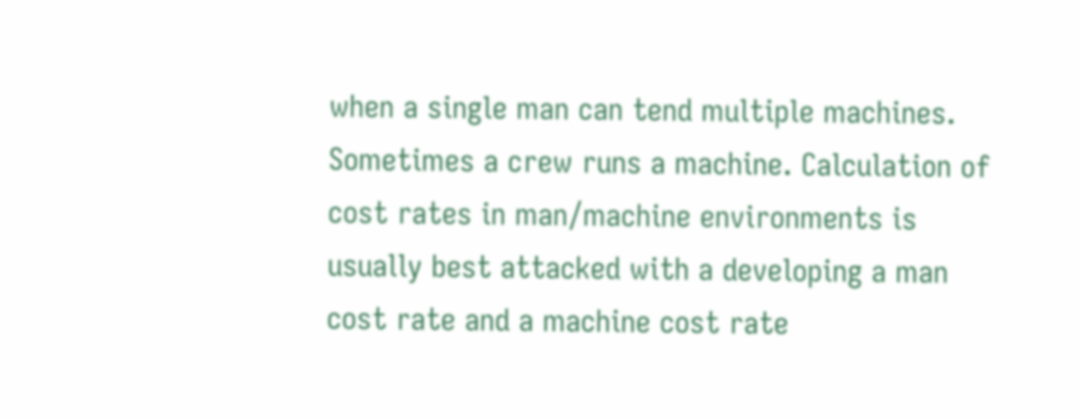when a single man can tend multiple machines. Sometimes a crew runs a machine. Calculation of cost rates in man/machine environments is usually best attacked with a developing a man cost rate and a machine cost rate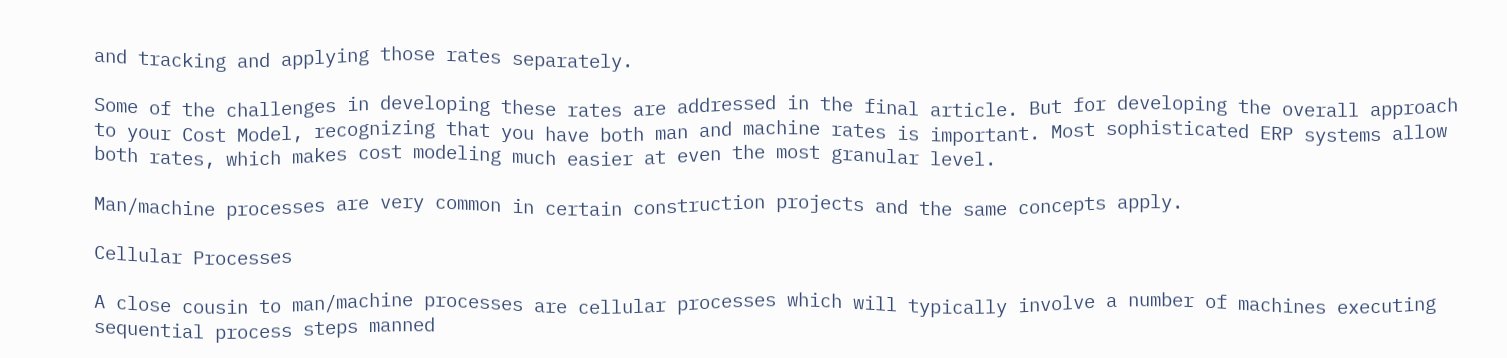and tracking and applying those rates separately.

Some of the challenges in developing these rates are addressed in the final article. But for developing the overall approach to your Cost Model, recognizing that you have both man and machine rates is important. Most sophisticated ERP systems allow both rates, which makes cost modeling much easier at even the most granular level.

Man/machine processes are very common in certain construction projects and the same concepts apply.

Cellular Processes

A close cousin to man/machine processes are cellular processes which will typically involve a number of machines executing sequential process steps manned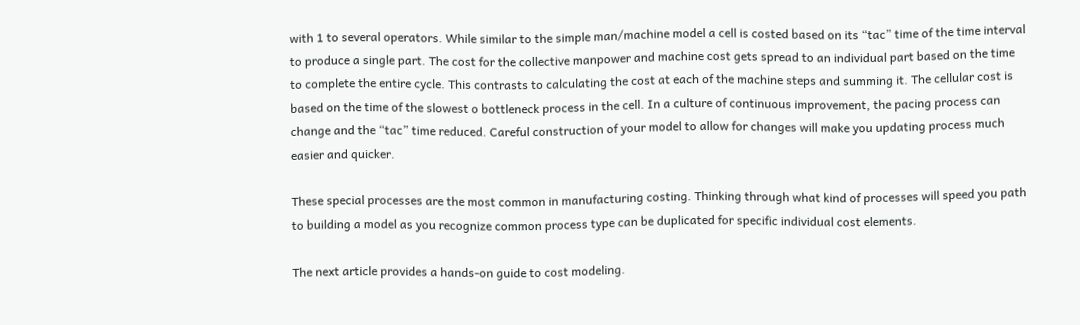with 1 to several operators. While similar to the simple man/machine model a cell is costed based on its “tac” time of the time interval to produce a single part. The cost for the collective manpower and machine cost gets spread to an individual part based on the time to complete the entire cycle. This contrasts to calculating the cost at each of the machine steps and summing it. The cellular cost is based on the time of the slowest o bottleneck process in the cell. In a culture of continuous improvement, the pacing process can change and the “tac” time reduced. Careful construction of your model to allow for changes will make you updating process much easier and quicker.

These special processes are the most common in manufacturing costing. Thinking through what kind of processes will speed you path to building a model as you recognize common process type can be duplicated for specific individual cost elements.

The next article provides a hands-on guide to cost modeling.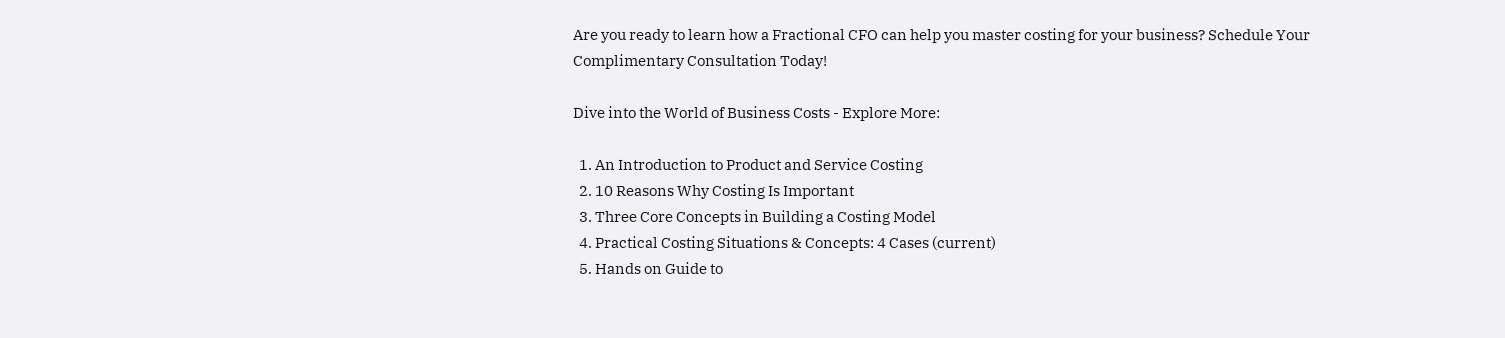Are you ready to learn how a Fractional CFO can help you master costing for your business? Schedule Your Complimentary Consultation Today!

Dive into the World of Business Costs - Explore More:

  1. An Introduction to Product and Service Costing
  2. 10 Reasons Why Costing Is Important
  3. Three Core Concepts in Building a Costing Model
  4. Practical Costing Situations & Concepts: 4 Cases (current)
  5. Hands on Guide to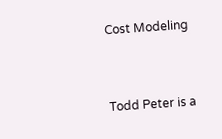Cost Modeling


Todd Peter is a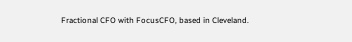Fractional CFO with FocusCFO, based in Cleveland.